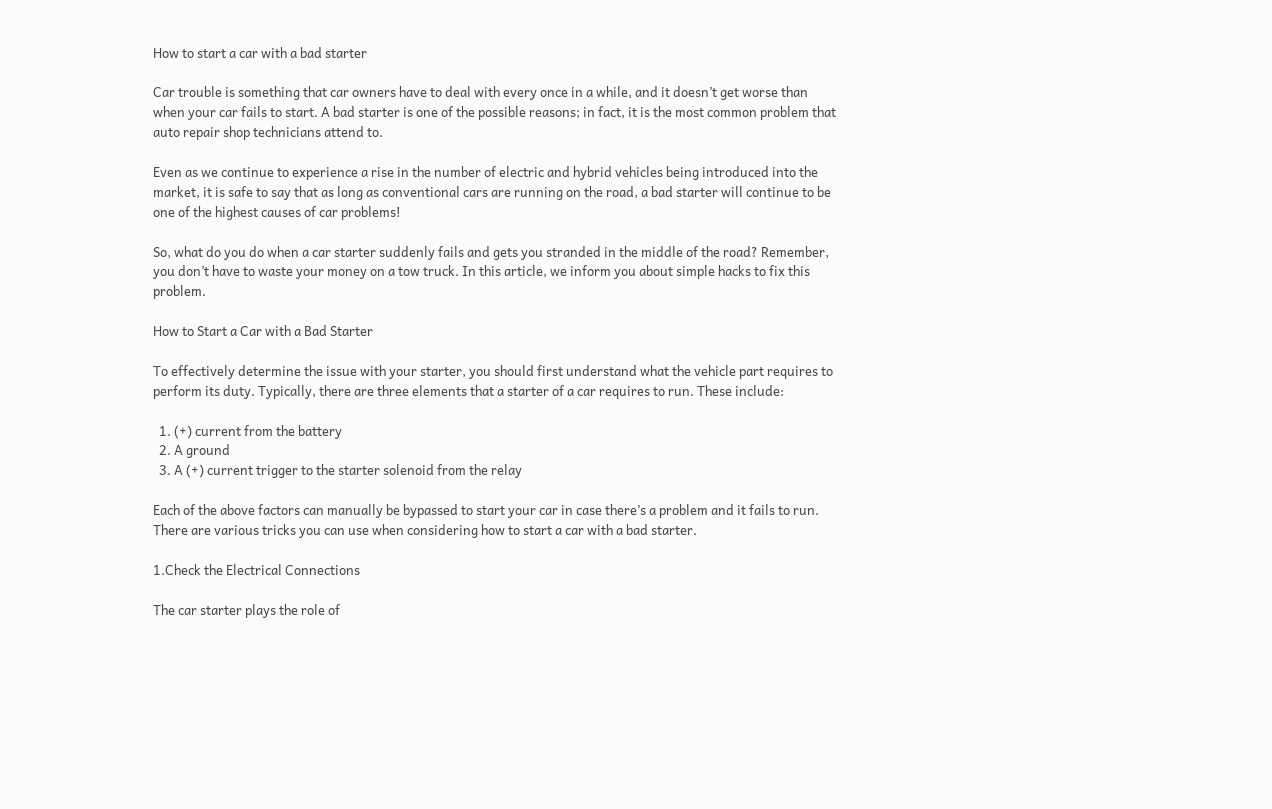How to start a car with a bad starter

Car trouble is something that car owners have to deal with every once in a while, and it doesn’t get worse than when your car fails to start. A bad starter is one of the possible reasons; in fact, it is the most common problem that auto repair shop technicians attend to.

Even as we continue to experience a rise in the number of electric and hybrid vehicles being introduced into the market, it is safe to say that as long as conventional cars are running on the road, a bad starter will continue to be one of the highest causes of car problems!

So, what do you do when a car starter suddenly fails and gets you stranded in the middle of the road? Remember, you don’t have to waste your money on a tow truck. In this article, we inform you about simple hacks to fix this problem.

How to Start a Car with a Bad Starter

To effectively determine the issue with your starter, you should first understand what the vehicle part requires to perform its duty. Typically, there are three elements that a starter of a car requires to run. These include:

  1. (+) current from the battery
  2. A ground
  3. A (+) current trigger to the starter solenoid from the relay

Each of the above factors can manually be bypassed to start your car in case there’s a problem and it fails to run. There are various tricks you can use when considering how to start a car with a bad starter.

1.Check the Electrical Connections

The car starter plays the role of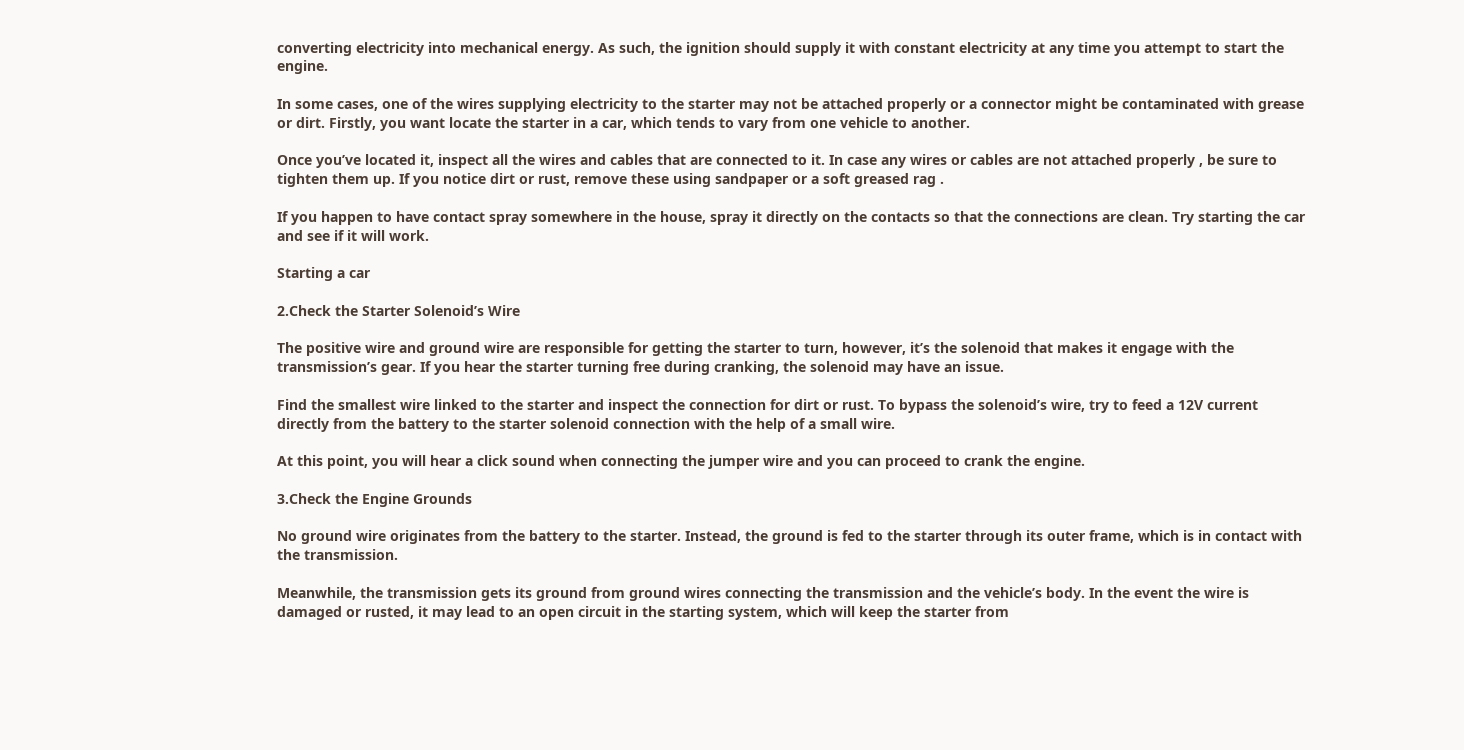converting electricity into mechanical energy. As such, the ignition should supply it with constant electricity at any time you attempt to start the engine.

In some cases, one of the wires supplying electricity to the starter may not be attached properly or a connector might be contaminated with grease or dirt. Firstly, you want locate the starter in a car, which tends to vary from one vehicle to another.

Once you’ve located it, inspect all the wires and cables that are connected to it. In case any wires or cables are not attached properly , be sure to tighten them up. If you notice dirt or rust, remove these using sandpaper or a soft greased rag .

If you happen to have contact spray somewhere in the house, spray it directly on the contacts so that the connections are clean. Try starting the car and see if it will work.

Starting a car

2.Check the Starter Solenoid’s Wire

The positive wire and ground wire are responsible for getting the starter to turn, however, it’s the solenoid that makes it engage with the transmission’s gear. If you hear the starter turning free during cranking, the solenoid may have an issue.

Find the smallest wire linked to the starter and inspect the connection for dirt or rust. To bypass the solenoid’s wire, try to feed a 12V current directly from the battery to the starter solenoid connection with the help of a small wire.

At this point, you will hear a click sound when connecting the jumper wire and you can proceed to crank the engine.

3.Check the Engine Grounds

No ground wire originates from the battery to the starter. Instead, the ground is fed to the starter through its outer frame, which is in contact with the transmission.

Meanwhile, the transmission gets its ground from ground wires connecting the transmission and the vehicle’s body. In the event the wire is damaged or rusted, it may lead to an open circuit in the starting system, which will keep the starter from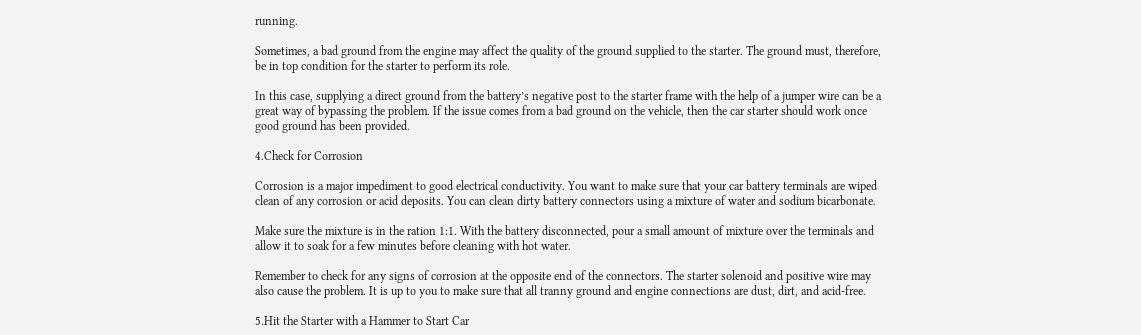running.

Sometimes, a bad ground from the engine may affect the quality of the ground supplied to the starter. The ground must, therefore, be in top condition for the starter to perform its role.

In this case, supplying a direct ground from the battery’s negative post to the starter frame with the help of a jumper wire can be a great way of bypassing the problem. If the issue comes from a bad ground on the vehicle, then the car starter should work once good ground has been provided.

4.Check for Corrosion

Corrosion is a major impediment to good electrical conductivity. You want to make sure that your car battery terminals are wiped clean of any corrosion or acid deposits. You can clean dirty battery connectors using a mixture of water and sodium bicarbonate.

Make sure the mixture is in the ration 1:1. With the battery disconnected, pour a small amount of mixture over the terminals and allow it to soak for a few minutes before cleaning with hot water.

Remember to check for any signs of corrosion at the opposite end of the connectors. The starter solenoid and positive wire may also cause the problem. It is up to you to make sure that all tranny ground and engine connections are dust, dirt, and acid-free.

5.Hit the Starter with a Hammer to Start Car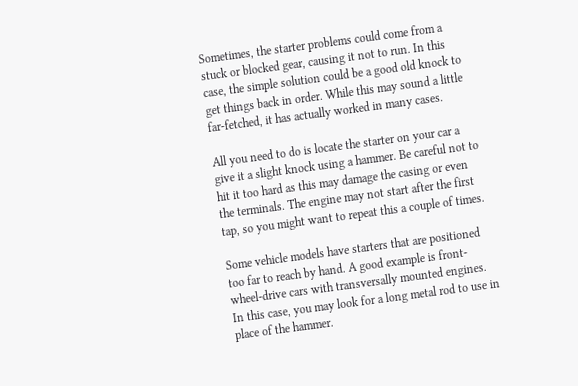Sometimes, the starter problems could come from a stuck or blocked gear, causing it not to run. In this case, the simple solution could be a good old knock to get things back in order. While this may sound a little far-fetched, it has actually worked in many cases.

All you need to do is locate the starter on your car a give it a slight knock using a hammer. Be careful not to hit it too hard as this may damage the casing or even the terminals. The engine may not start after the first tap, so you might want to repeat this a couple of times.

Some vehicle models have starters that are positioned too far to reach by hand. A good example is front-wheel-drive cars with transversally mounted engines. In this case, you may look for a long metal rod to use in place of the hammer.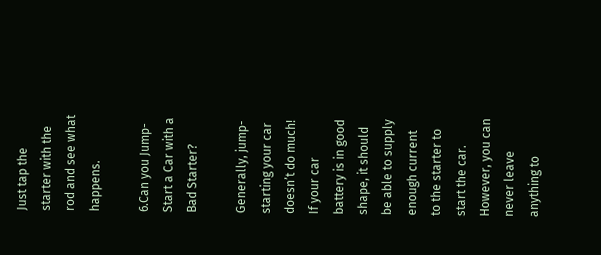Just tap the starter with the rod and see what happens.

6.Can you Jump-Start a Car with a Bad Starter?

Generally, jump-starting your car doesn’t do much! If your car battery is in good shape, it should be able to supply enough current to the starter to start the car. However, you can never leave anything to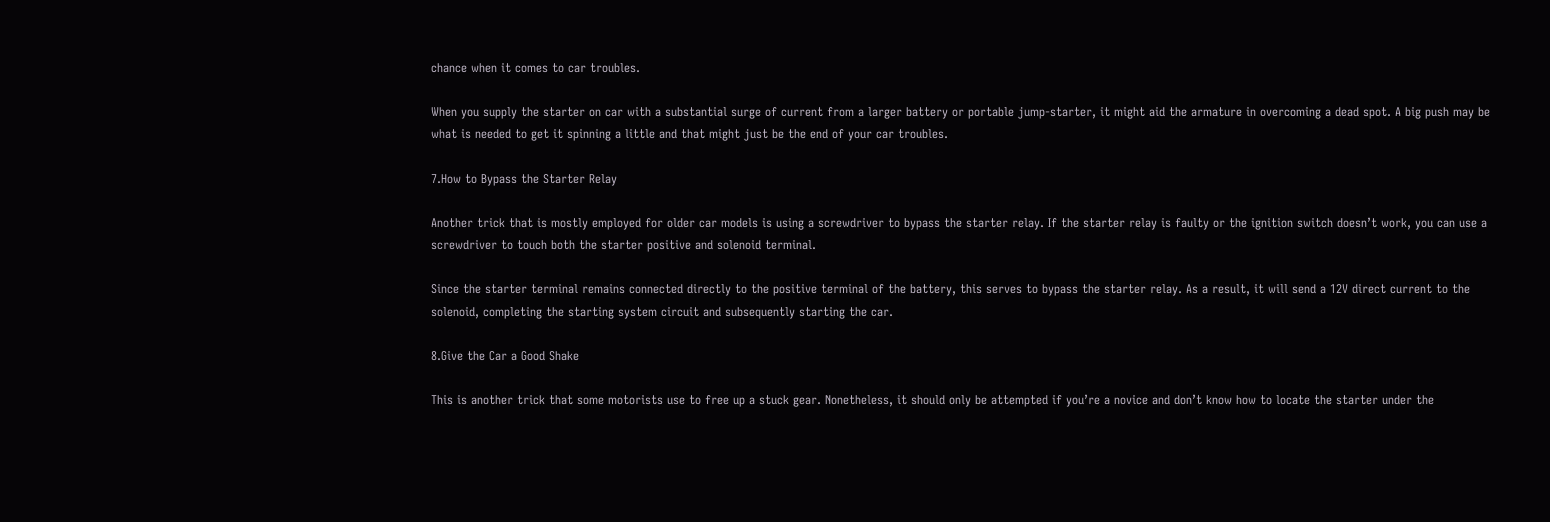chance when it comes to car troubles.

When you supply the starter on car with a substantial surge of current from a larger battery or portable jump-starter, it might aid the armature in overcoming a dead spot. A big push may be what is needed to get it spinning a little and that might just be the end of your car troubles.

7.How to Bypass the Starter Relay

Another trick that is mostly employed for older car models is using a screwdriver to bypass the starter relay. If the starter relay is faulty or the ignition switch doesn’t work, you can use a screwdriver to touch both the starter positive and solenoid terminal.

Since the starter terminal remains connected directly to the positive terminal of the battery, this serves to bypass the starter relay. As a result, it will send a 12V direct current to the solenoid, completing the starting system circuit and subsequently starting the car.

8.Give the Car a Good Shake

This is another trick that some motorists use to free up a stuck gear. Nonetheless, it should only be attempted if you’re a novice and don’t know how to locate the starter under the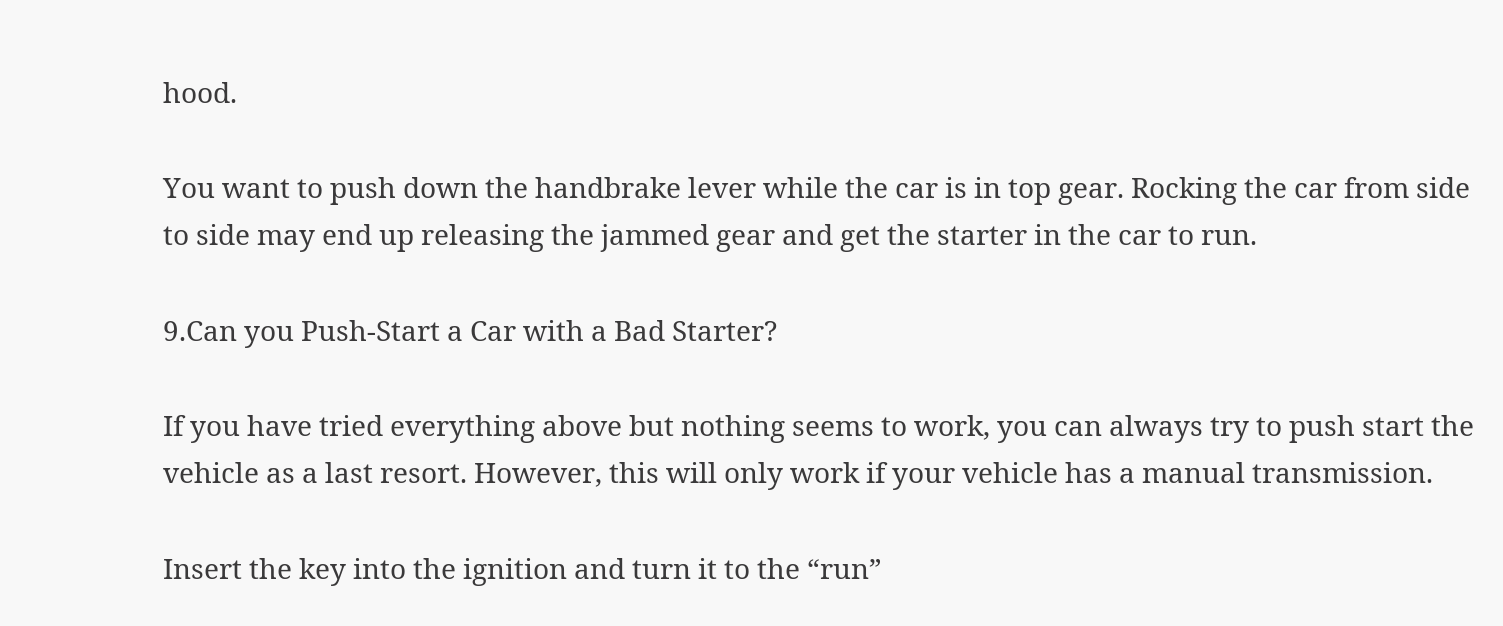hood.

You want to push down the handbrake lever while the car is in top gear. Rocking the car from side to side may end up releasing the jammed gear and get the starter in the car to run.

9.Can you Push-Start a Car with a Bad Starter?

If you have tried everything above but nothing seems to work, you can always try to push start the vehicle as a last resort. However, this will only work if your vehicle has a manual transmission.

Insert the key into the ignition and turn it to the “run”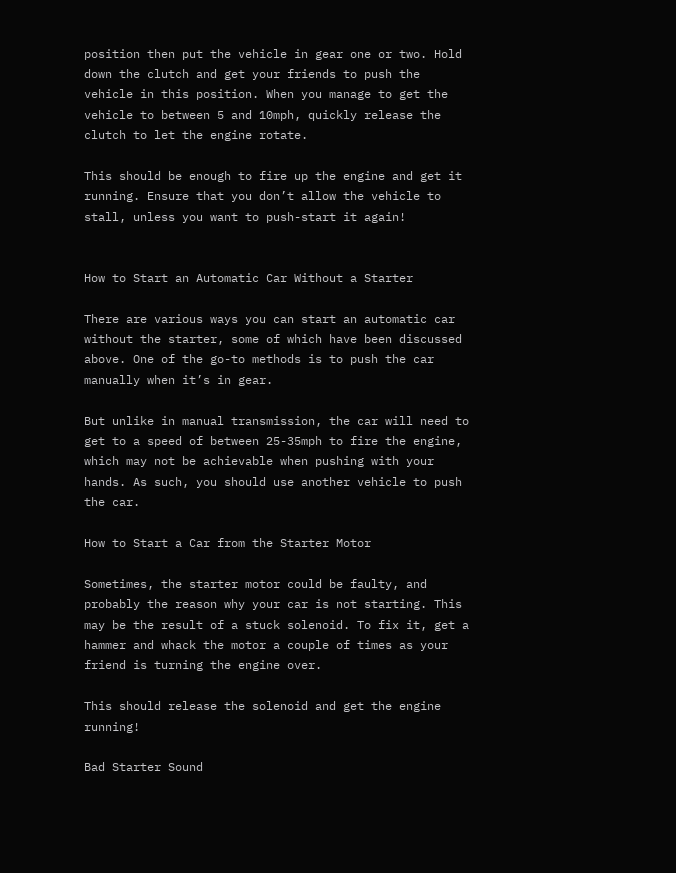position then put the vehicle in gear one or two. Hold down the clutch and get your friends to push the vehicle in this position. When you manage to get the vehicle to between 5 and 10mph, quickly release the clutch to let the engine rotate.

This should be enough to fire up the engine and get it running. Ensure that you don’t allow the vehicle to stall, unless you want to push-start it again!


How to Start an Automatic Car Without a Starter

There are various ways you can start an automatic car without the starter, some of which have been discussed above. One of the go-to methods is to push the car manually when it’s in gear.

But unlike in manual transmission, the car will need to get to a speed of between 25-35mph to fire the engine, which may not be achievable when pushing with your hands. As such, you should use another vehicle to push the car.

How to Start a Car from the Starter Motor

Sometimes, the starter motor could be faulty, and probably the reason why your car is not starting. This may be the result of a stuck solenoid. To fix it, get a hammer and whack the motor a couple of times as your friend is turning the engine over.

This should release the solenoid and get the engine running!

Bad Starter Sound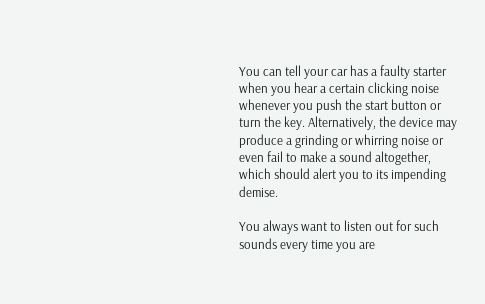You can tell your car has a faulty starter when you hear a certain clicking noise whenever you push the start button or turn the key. Alternatively, the device may produce a grinding or whirring noise or even fail to make a sound altogether, which should alert you to its impending demise.

You always want to listen out for such sounds every time you are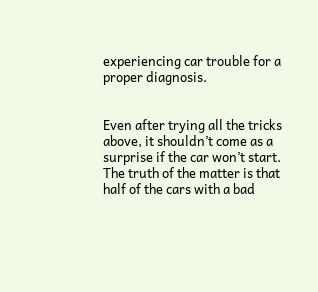experiencing car trouble for a proper diagnosis.


Even after trying all the tricks above, it shouldn’t come as a surprise if the car won’t start. The truth of the matter is that half of the cars with a bad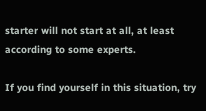starter will not start at all, at least according to some experts.

If you find yourself in this situation, try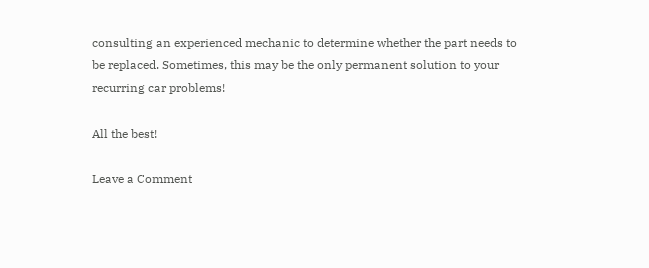consulting an experienced mechanic to determine whether the part needs to be replaced. Sometimes, this may be the only permanent solution to your recurring car problems!

All the best!

Leave a Comment